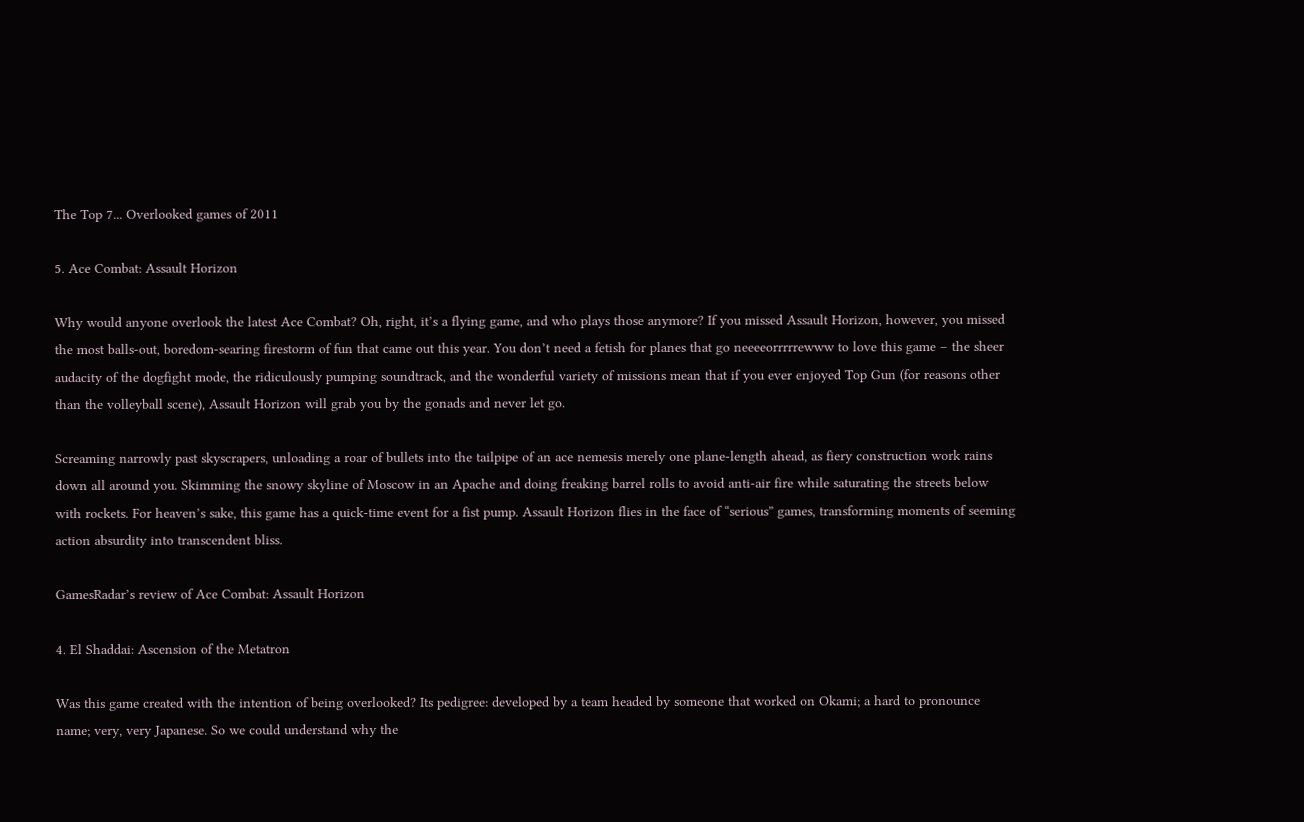The Top 7... Overlooked games of 2011

5. Ace Combat: Assault Horizon

Why would anyone overlook the latest Ace Combat? Oh, right, it’s a flying game, and who plays those anymore? If you missed Assault Horizon, however, you missed the most balls-out, boredom-searing firestorm of fun that came out this year. You don’t need a fetish for planes that go neeeeorrrrrewww to love this game – the sheer audacity of the dogfight mode, the ridiculously pumping soundtrack, and the wonderful variety of missions mean that if you ever enjoyed Top Gun (for reasons other than the volleyball scene), Assault Horizon will grab you by the gonads and never let go.

Screaming narrowly past skyscrapers, unloading a roar of bullets into the tailpipe of an ace nemesis merely one plane-length ahead, as fiery construction work rains down all around you. Skimming the snowy skyline of Moscow in an Apache and doing freaking barrel rolls to avoid anti-air fire while saturating the streets below with rockets. For heaven’s sake, this game has a quick-time event for a fist pump. Assault Horizon flies in the face of “serious” games, transforming moments of seeming action absurdity into transcendent bliss.

GamesRadar’s review of Ace Combat: Assault Horizon

4. El Shaddai: Ascension of the Metatron

Was this game created with the intention of being overlooked? Its pedigree: developed by a team headed by someone that worked on Okami; a hard to pronounce name; very, very Japanese. So we could understand why the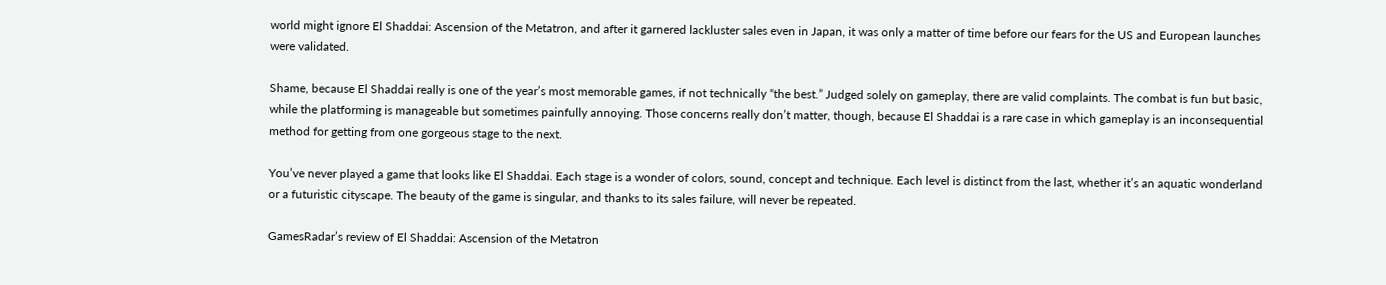world might ignore El Shaddai: Ascension of the Metatron, and after it garnered lackluster sales even in Japan, it was only a matter of time before our fears for the US and European launches were validated.

Shame, because El Shaddai really is one of the year’s most memorable games, if not technically “the best.” Judged solely on gameplay, there are valid complaints. The combat is fun but basic, while the platforming is manageable but sometimes painfully annoying. Those concerns really don’t matter, though, because El Shaddai is a rare case in which gameplay is an inconsequential method for getting from one gorgeous stage to the next.

You’ve never played a game that looks like El Shaddai. Each stage is a wonder of colors, sound, concept and technique. Each level is distinct from the last, whether it’s an aquatic wonderland or a futuristic cityscape. The beauty of the game is singular, and thanks to its sales failure, will never be repeated.

GamesRadar’s review of El Shaddai: Ascension of the Metatron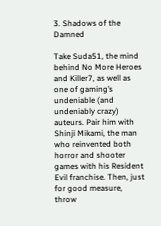3. Shadows of the Damned

Take Suda51, the mind behind No More Heroes and Killer7, as well as one of gaming’s undeniable (and undeniably crazy) auteurs. Pair him with Shinji Mikami, the man who reinvented both horror and shooter games with his Resident Evil franchise. Then, just for good measure, throw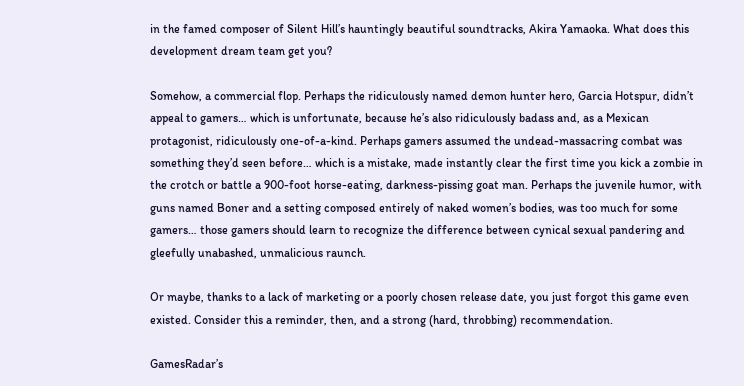in the famed composer of Silent Hill’s hauntingly beautiful soundtracks, Akira Yamaoka. What does this development dream team get you?

Somehow, a commercial flop. Perhaps the ridiculously named demon hunter hero, Garcia Hotspur, didn’t appeal to gamers… which is unfortunate, because he’s also ridiculously badass and, as a Mexican protagonist, ridiculously one-of-a-kind. Perhaps gamers assumed the undead-massacring combat was something they’d seen before… which is a mistake, made instantly clear the first time you kick a zombie in the crotch or battle a 900-foot horse-eating, darkness-pissing goat man. Perhaps the juvenile humor, with guns named Boner and a setting composed entirely of naked women’s bodies, was too much for some gamers… those gamers should learn to recognize the difference between cynical sexual pandering and gleefully unabashed, unmalicious raunch.

Or maybe, thanks to a lack of marketing or a poorly chosen release date, you just forgot this game even existed. Consider this a reminder, then, and a strong (hard, throbbing) recommendation.

GamesRadar’s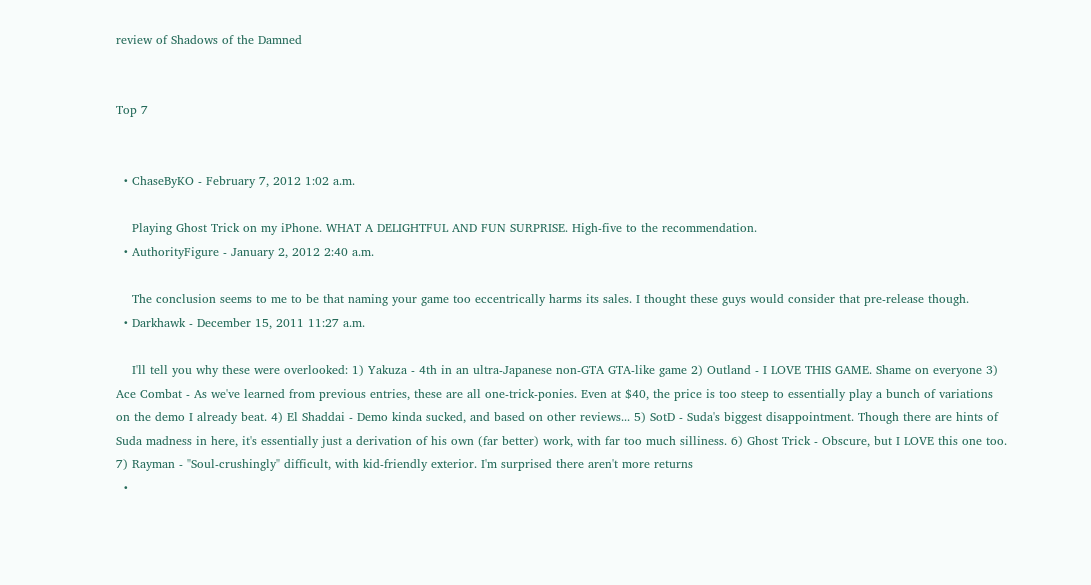review of Shadows of the Damned


Top 7


  • ChaseByKO - February 7, 2012 1:02 a.m.

    Playing Ghost Trick on my iPhone. WHAT A DELIGHTFUL AND FUN SURPRISE. High-five to the recommendation.
  • AuthorityFigure - January 2, 2012 2:40 a.m.

    The conclusion seems to me to be that naming your game too eccentrically harms its sales. I thought these guys would consider that pre-release though.
  • Darkhawk - December 15, 2011 11:27 a.m.

    I'll tell you why these were overlooked: 1) Yakuza - 4th in an ultra-Japanese non-GTA GTA-like game 2) Outland - I LOVE THIS GAME. Shame on everyone 3) Ace Combat - As we've learned from previous entries, these are all one-trick-ponies. Even at $40, the price is too steep to essentially play a bunch of variations on the demo I already beat. 4) El Shaddai - Demo kinda sucked, and based on other reviews... 5) SotD - Suda's biggest disappointment. Though there are hints of Suda madness in here, it's essentially just a derivation of his own (far better) work, with far too much silliness. 6) Ghost Trick - Obscure, but I LOVE this one too. 7) Rayman - "Soul-crushingly" difficult, with kid-friendly exterior. I'm surprised there aren't more returns
  •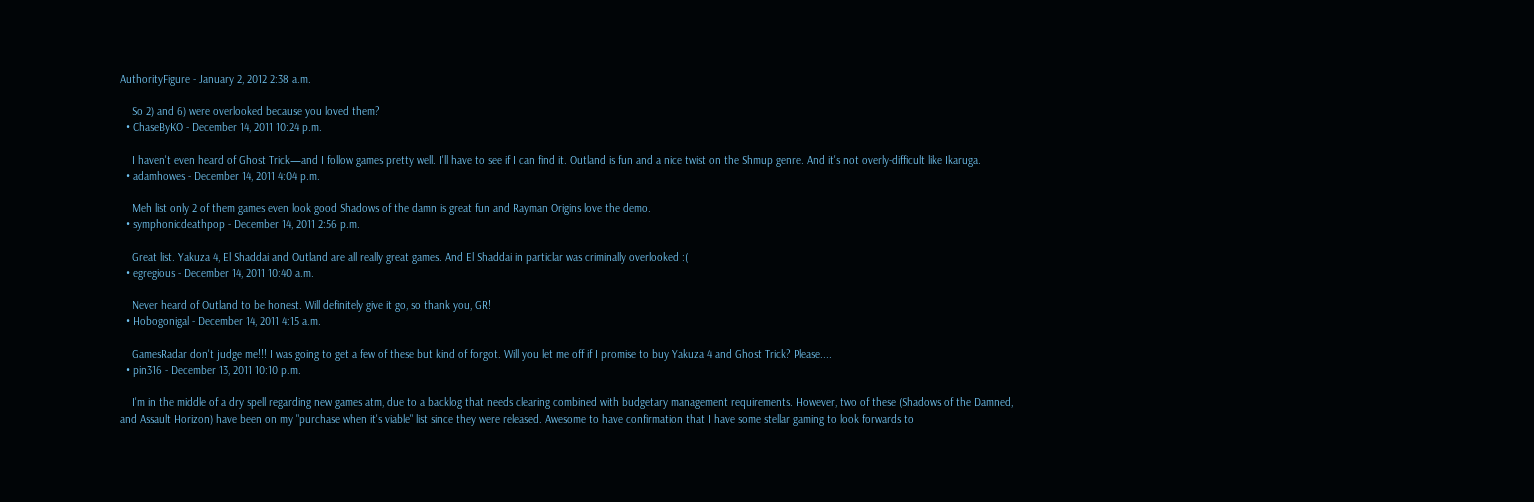AuthorityFigure - January 2, 2012 2:38 a.m.

    So 2) and 6) were overlooked because you loved them?
  • ChaseByKO - December 14, 2011 10:24 p.m.

    I haven't even heard of Ghost Trick—and I follow games pretty well. I'll have to see if I can find it. Outland is fun and a nice twist on the Shmup genre. And it's not overly-difficult like Ikaruga.
  • adamhowes - December 14, 2011 4:04 p.m.

    Meh list only 2 of them games even look good Shadows of the damn is great fun and Rayman Origins love the demo.
  • symphonicdeathpop - December 14, 2011 2:56 p.m.

    Great list. Yakuza 4, El Shaddai and Outland are all really great games. And El Shaddai in particlar was criminally overlooked :(
  • egregious - December 14, 2011 10:40 a.m.

    Never heard of Outland to be honest. Will definitely give it go, so thank you, GR!
  • Hobogonigal - December 14, 2011 4:15 a.m.

    GamesRadar don't judge me!!! I was going to get a few of these but kind of forgot. Will you let me off if I promise to buy Yakuza 4 and Ghost Trick? Please....
  • pin316 - December 13, 2011 10:10 p.m.

    I'm in the middle of a dry spell regarding new games atm, due to a backlog that needs clearing combined with budgetary management requirements. However, two of these (Shadows of the Damned, and Assault Horizon) have been on my "purchase when it's viable" list since they were released. Awesome to have confirmation that I have some stellar gaming to look forwards to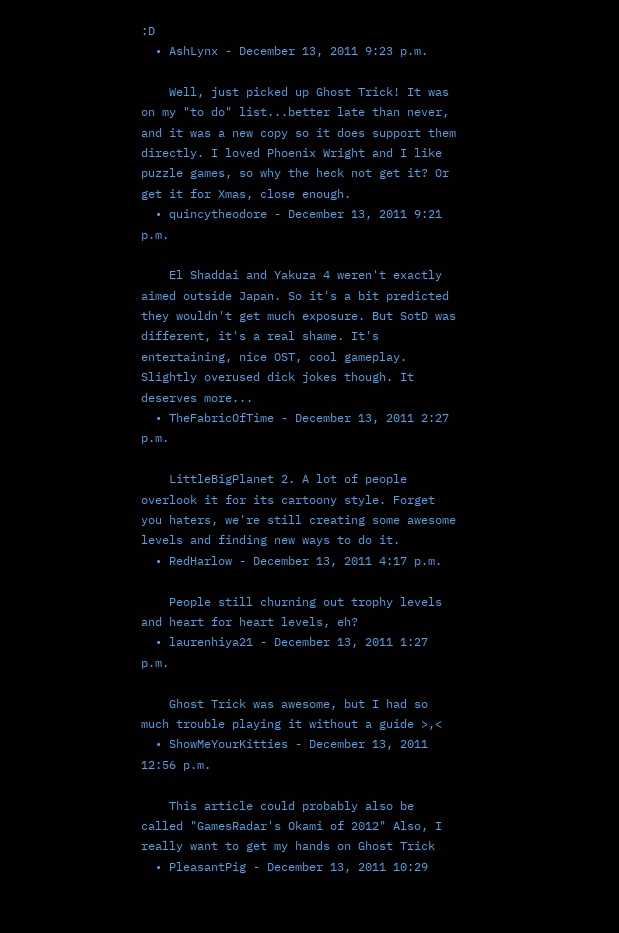:D
  • AshLynx - December 13, 2011 9:23 p.m.

    Well, just picked up Ghost Trick! It was on my "to do" list...better late than never, and it was a new copy so it does support them directly. I loved Phoenix Wright and I like puzzle games, so why the heck not get it? Or get it for Xmas, close enough.
  • quincytheodore - December 13, 2011 9:21 p.m.

    El Shaddai and Yakuza 4 weren't exactly aimed outside Japan. So it's a bit predicted they wouldn't get much exposure. But SotD was different, it's a real shame. It's entertaining, nice OST, cool gameplay. Slightly overused dick jokes though. It deserves more...
  • TheFabricOfTime - December 13, 2011 2:27 p.m.

    LittleBigPlanet 2. A lot of people overlook it for its cartoony style. Forget you haters, we're still creating some awesome levels and finding new ways to do it.
  • RedHarlow - December 13, 2011 4:17 p.m.

    People still churning out trophy levels and heart for heart levels, eh?
  • laurenhiya21 - December 13, 2011 1:27 p.m.

    Ghost Trick was awesome, but I had so much trouble playing it without a guide >,<
  • ShowMeYourKitties - December 13, 2011 12:56 p.m.

    This article could probably also be called "GamesRadar's Okami of 2012" Also, I really want to get my hands on Ghost Trick
  • PleasantPig - December 13, 2011 10:29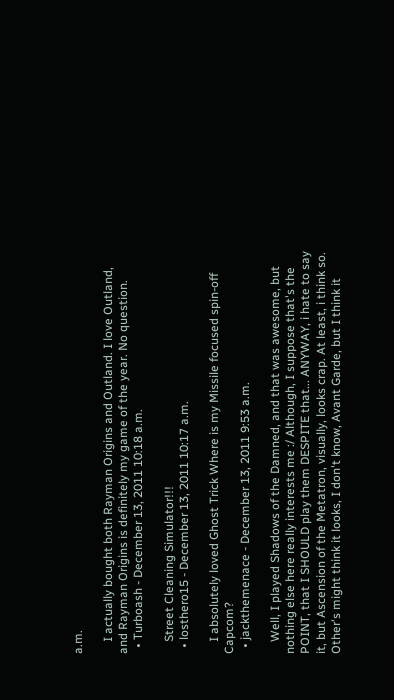a.m.

    I actually bought both Rayman Origins and Outland. I love Outland, and Rayman Origins is definitely my game of the year. No question.
  • Turboash - December 13, 2011 10:18 a.m.

    Street Cleaning Simulator!!!
  • losthero15 - December 13, 2011 10:17 a.m.

    I absolutely loved Ghost Trick Where is my Missile focused spin-off Capcom?
  • jackthemenace - December 13, 2011 9:53 a.m.

    Well, I played Shadows of the Damned, and that was awesome, but nothing else here really interests me :/ Although, I suppose that's the POINT, that I SHOULD play them DESPITE that... ANYWAY, i hate to say it, but Ascension of the Metatron, visually, looks crap. At least, i think so. Other's might think it looks, I don't know, Avant Garde, but I think it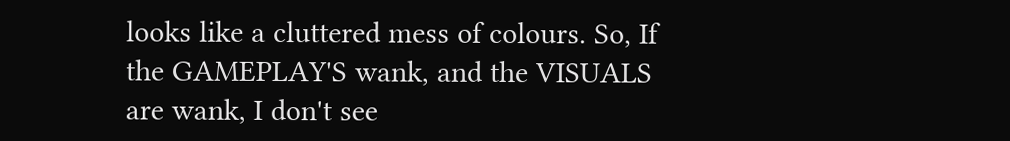looks like a cluttered mess of colours. So, If the GAMEPLAY'S wank, and the VISUALS are wank, I don't see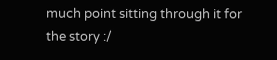much point sitting through it for the story :/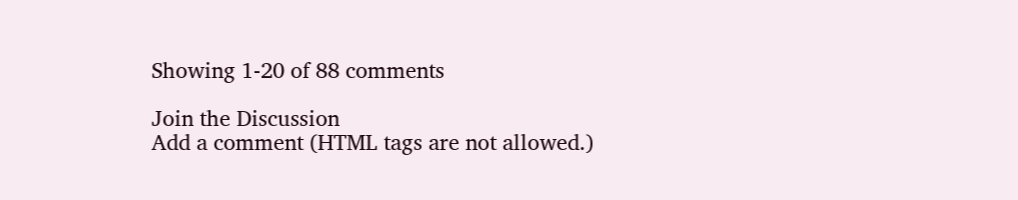Showing 1-20 of 88 comments

Join the Discussion
Add a comment (HTML tags are not allowed.)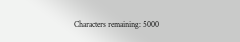Characters remaining: 5000